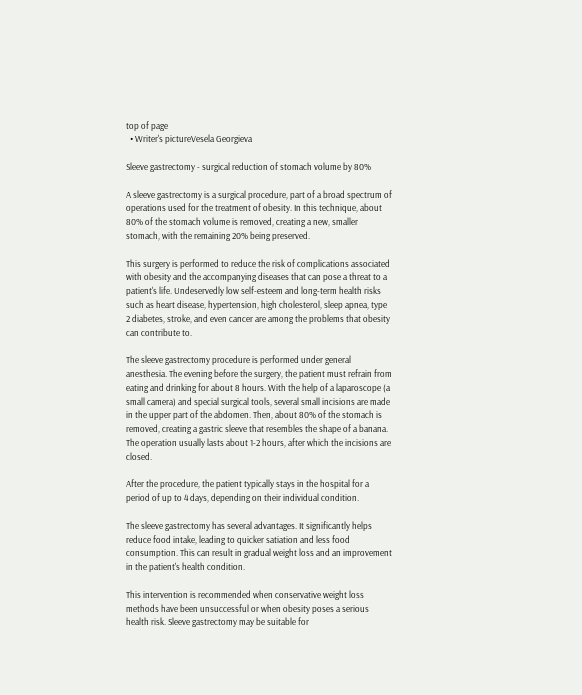top of page
  • Writer's pictureVesela Georgieva

Sleeve gastrectomy - surgical reduction of stomach volume by 80%

A sleeve gastrectomy is a surgical procedure, part of a broad spectrum of operations used for the treatment of obesity. In this technique, about 80% of the stomach volume is removed, creating a new, smaller stomach, with the remaining 20% being preserved.

This surgery is performed to reduce the risk of complications associated with obesity and the accompanying diseases that can pose a threat to a patient's life. Undeservedly low self-esteem and long-term health risks such as heart disease, hypertension, high cholesterol, sleep apnea, type 2 diabetes, stroke, and even cancer are among the problems that obesity can contribute to.

The sleeve gastrectomy procedure is performed under general anesthesia. The evening before the surgery, the patient must refrain from eating and drinking for about 8 hours. With the help of a laparoscope (a small camera) and special surgical tools, several small incisions are made in the upper part of the abdomen. Then, about 80% of the stomach is removed, creating a gastric sleeve that resembles the shape of a banana. The operation usually lasts about 1-2 hours, after which the incisions are closed.

After the procedure, the patient typically stays in the hospital for a period of up to 4 days, depending on their individual condition.

The sleeve gastrectomy has several advantages. It significantly helps reduce food intake, leading to quicker satiation and less food consumption. This can result in gradual weight loss and an improvement in the patient's health condition.

This intervention is recommended when conservative weight loss methods have been unsuccessful or when obesity poses a serious health risk. Sleeve gastrectomy may be suitable for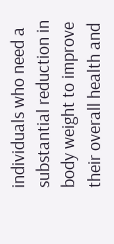individuals who need a substantial reduction in body weight to improve their overall health and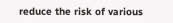reduce the risk of various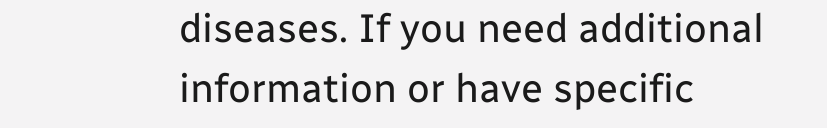diseases. If you need additional information or have specific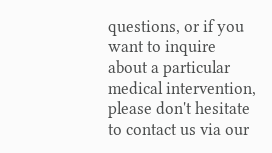questions, or if you want to inquire about a particular medical intervention, please don't hesitate to contact us via our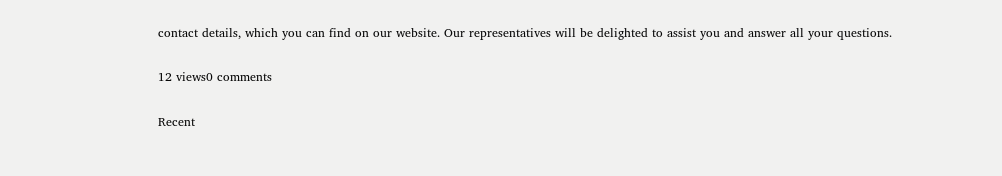contact details, which you can find on our website. Our representatives will be delighted to assist you and answer all your questions.

12 views0 comments

Recent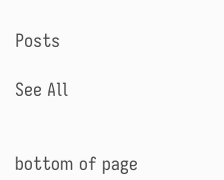Posts

See All


bottom of page